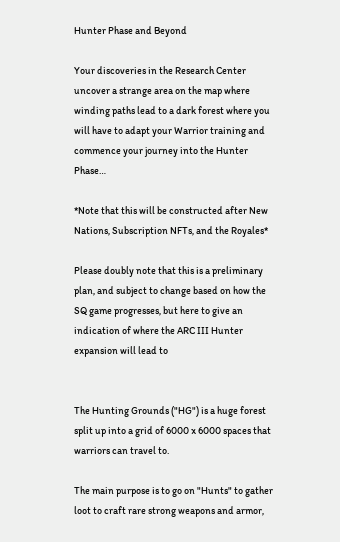Hunter Phase and Beyond

Your discoveries in the Research Center uncover a strange area on the map where winding paths lead to a dark forest where you will have to adapt your Warrior training and commence your journey into the Hunter Phase…

*Note that this will be constructed after New Nations, Subscription NFTs, and the Royales*

Please doubly note that this is a preliminary plan, and subject to change based on how the SQ game progresses, but here to give an indication of where the ARC III Hunter expansion will lead to


The Hunting Grounds ("HG") is a huge forest split up into a grid of 6000 x 6000 spaces that warriors can travel to.

The main purpose is to go on "Hunts" to gather loot to craft rare strong weapons and armor,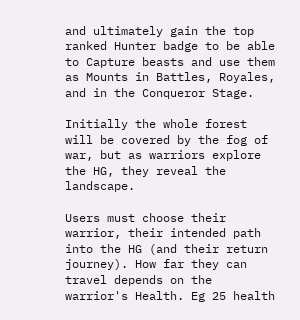and ultimately gain the top ranked Hunter badge to be able to Capture beasts and use them as Mounts in Battles, Royales, and in the Conqueror Stage.

Initially the whole forest will be covered by the fog of war, but as warriors explore the HG, they reveal the landscape.

Users must choose their warrior, their intended path into the HG (and their return journey). How far they can travel depends on the warrior's Health. Eg 25 health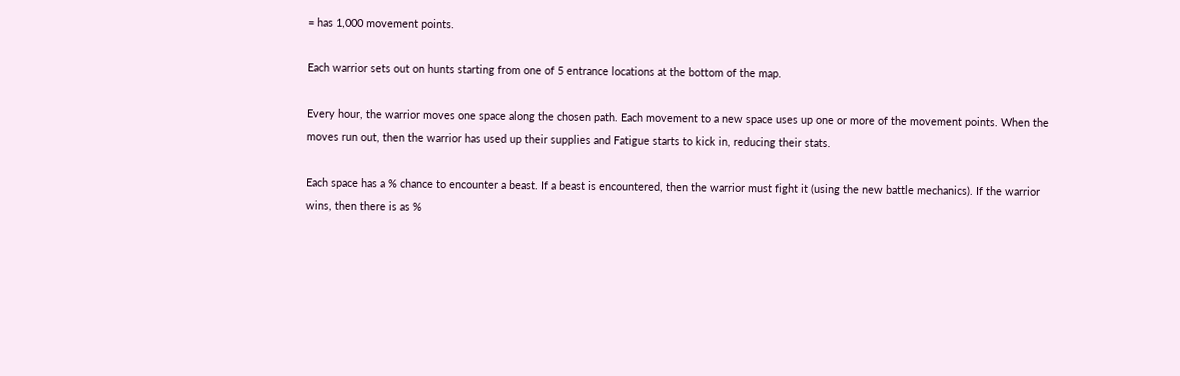= has 1,000 movement points.

Each warrior sets out on hunts starting from one of 5 entrance locations at the bottom of the map.

Every hour, the warrior moves one space along the chosen path. Each movement to a new space uses up one or more of the movement points. When the moves run out, then the warrior has used up their supplies and Fatigue starts to kick in, reducing their stats.

Each space has a % chance to encounter a beast. If a beast is encountered, then the warrior must fight it (using the new battle mechanics). If the warrior wins, then there is as %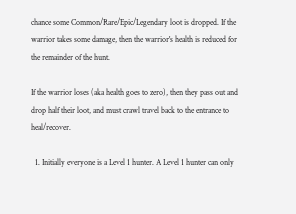chance some Common/Rare/Epic/Legendary loot is dropped. If the warrior takes some damage, then the warrior's health is reduced for the remainder of the hunt.

If the warrior loses (aka health goes to zero), then they pass out and drop half their loot, and must crawl travel back to the entrance to heal/recover.

  1. Initially everyone is a Level 1 hunter. A Level 1 hunter can only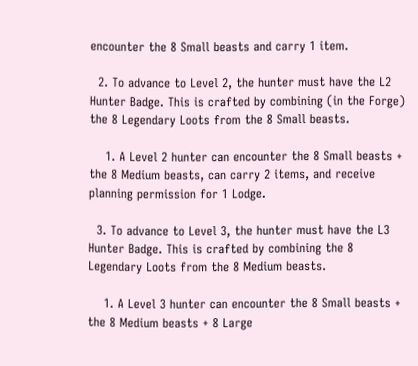encounter the 8 Small beasts and carry 1 item.

  2. To advance to Level 2, the hunter must have the L2 Hunter Badge. This is crafted by combining (in the Forge) the 8 Legendary Loots from the 8 Small beasts.

    1. A Level 2 hunter can encounter the 8 Small beasts + the 8 Medium beasts, can carry 2 items, and receive planning permission for 1 Lodge.

  3. To advance to Level 3, the hunter must have the L3 Hunter Badge. This is crafted by combining the 8 Legendary Loots from the 8 Medium beasts.

    1. A Level 3 hunter can encounter the 8 Small beasts + the 8 Medium beasts + 8 Large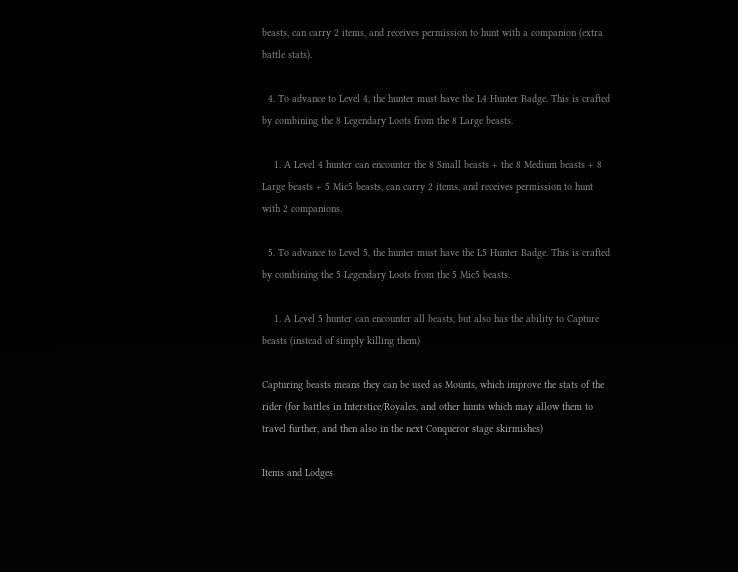beasts, can carry 2 items, and receives permission to hunt with a companion (extra battle stats).

  4. To advance to Level 4, the hunter must have the L4 Hunter Badge. This is crafted by combining the 8 Legendary Loots from the 8 Large beasts.

    1. A Level 4 hunter can encounter the 8 Small beasts + the 8 Medium beasts + 8 Large beasts + 5 Mic5 beasts, can carry 2 items, and receives permission to hunt with 2 companions.

  5. To advance to Level 5, the hunter must have the L5 Hunter Badge. This is crafted by combining the 5 Legendary Loots from the 5 Mic5 beasts.

    1. A Level 5 hunter can encounter all beasts, but also has the ability to Capture beasts (instead of simply killing them)

Capturing beasts means they can be used as Mounts, which improve the stats of the rider (for battles in Interstice/Royales, and other hunts which may allow them to travel further, and then also in the next Conqueror stage skirmishes)

Items and Lodges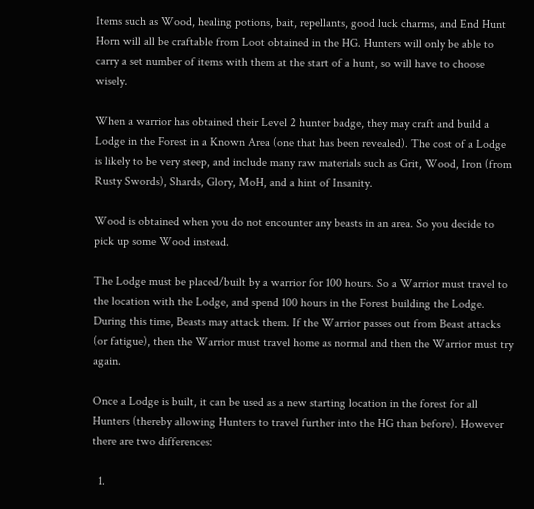Items such as Wood, healing potions, bait, repellants, good luck charms, and End Hunt Horn will all be craftable from Loot obtained in the HG. Hunters will only be able to carry a set number of items with them at the start of a hunt, so will have to choose wisely.

When a warrior has obtained their Level 2 hunter badge, they may craft and build a Lodge in the Forest in a Known Area (one that has been revealed). The cost of a Lodge is likely to be very steep, and include many raw materials such as Grit, Wood, Iron (from Rusty Swords), Shards, Glory, MoH, and a hint of Insanity.

Wood is obtained when you do not encounter any beasts in an area. So you decide to pick up some Wood instead.

The Lodge must be placed/built by a warrior for 100 hours. So a Warrior must travel to the location with the Lodge, and spend 100 hours in the Forest building the Lodge. During this time, Beasts may attack them. If the Warrior passes out from Beast attacks (or fatigue), then the Warrior must travel home as normal and then the Warrior must try again.

Once a Lodge is built, it can be used as a new starting location in the forest for all Hunters (thereby allowing Hunters to travel further into the HG than before). However there are two differences:

  1.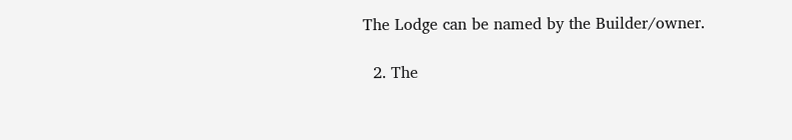The Lodge can be named by the Builder/owner.

  2. The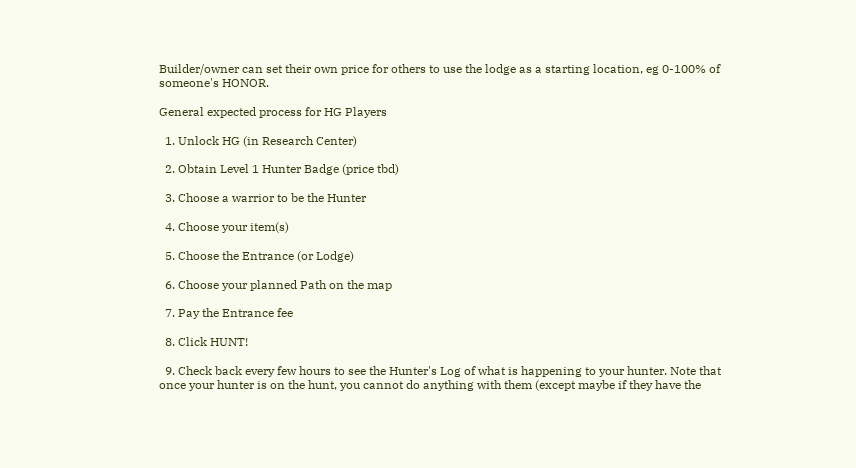Builder/owner can set their own price for others to use the lodge as a starting location, eg 0-100% of someone's HONOR.

General expected process for HG Players

  1. Unlock HG (in Research Center)

  2. Obtain Level 1 Hunter Badge (price tbd)

  3. Choose a warrior to be the Hunter

  4. Choose your item(s)

  5. Choose the Entrance (or Lodge)

  6. Choose your planned Path on the map

  7. Pay the Entrance fee

  8. Click HUNT!

  9. Check back every few hours to see the Hunter's Log of what is happening to your hunter. Note that once your hunter is on the hunt, you cannot do anything with them (except maybe if they have the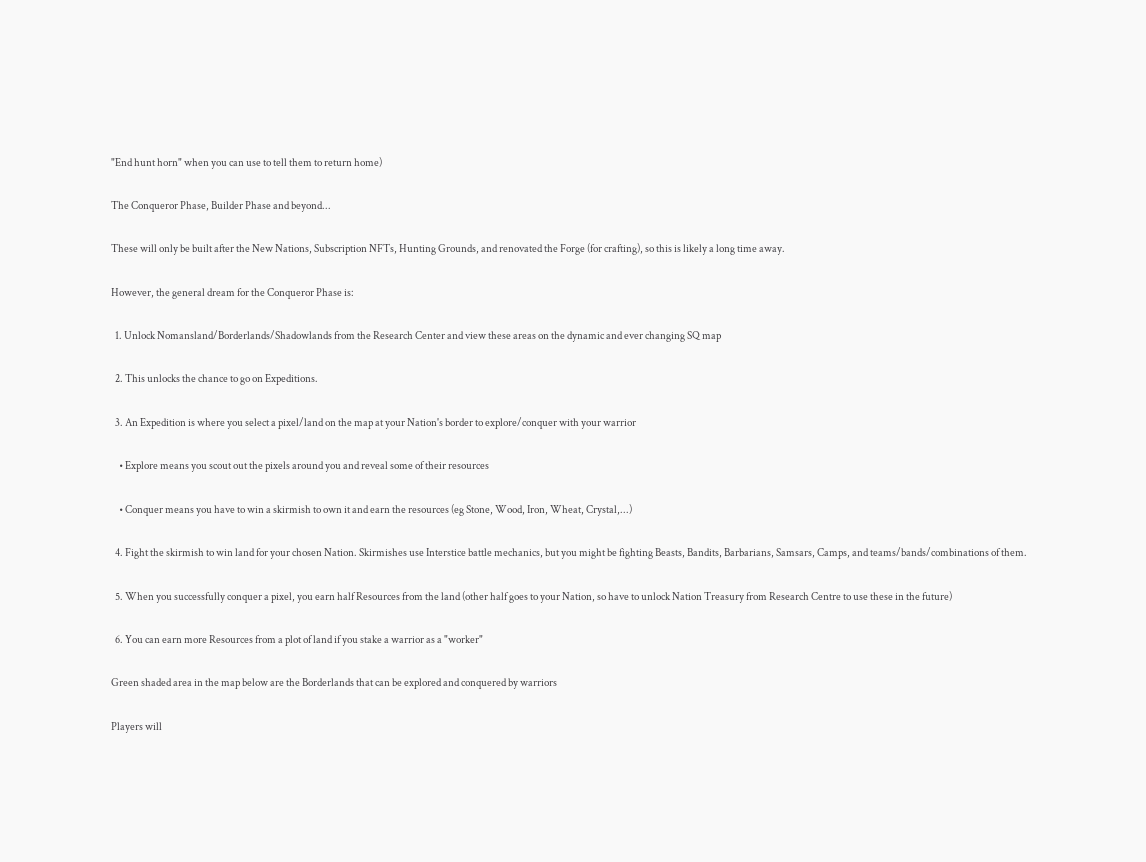"End hunt horn" when you can use to tell them to return home)

The Conqueror Phase, Builder Phase and beyond...

These will only be built after the New Nations, Subscription NFTs, Hunting Grounds, and renovated the Forge (for crafting), so this is likely a long time away.

However, the general dream for the Conqueror Phase is:

  1. Unlock Nomansland/Borderlands/Shadowlands from the Research Center and view these areas on the dynamic and ever changing SQ map

  2. This unlocks the chance to go on Expeditions.

  3. An Expedition is where you select a pixel/land on the map at your Nation's border to explore/conquer with your warrior

    • Explore means you scout out the pixels around you and reveal some of their resources

    • Conquer means you have to win a skirmish to own it and earn the resources (eg Stone, Wood, Iron, Wheat, Crystal,...)

  4. Fight the skirmish to win land for your chosen Nation. Skirmishes use Interstice battle mechanics, but you might be fighting Beasts, Bandits, Barbarians, Samsars, Camps, and teams/bands/combinations of them.

  5. When you successfully conquer a pixel, you earn half Resources from the land (other half goes to your Nation, so have to unlock Nation Treasury from Research Centre to use these in the future)

  6. You can earn more Resources from a plot of land if you stake a warrior as a "worker"

Green shaded area in the map below are the Borderlands that can be explored and conquered by warriors

Players will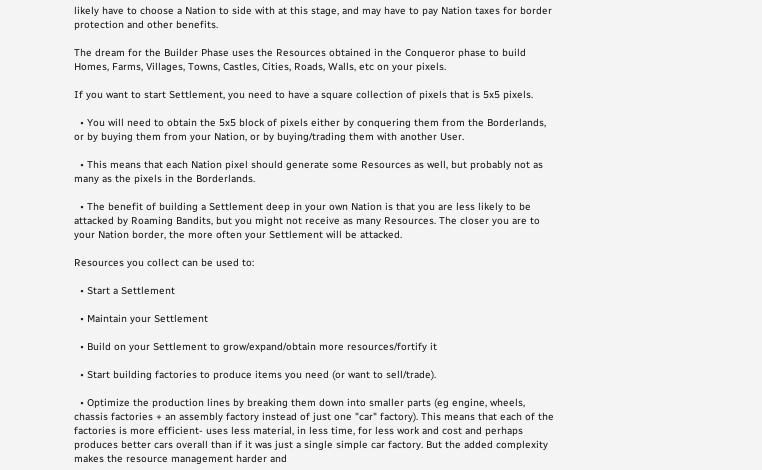likely have to choose a Nation to side with at this stage, and may have to pay Nation taxes for border protection and other benefits.

The dream for the Builder Phase uses the Resources obtained in the Conqueror phase to build Homes, Farms, Villages, Towns, Castles, Cities, Roads, Walls, etc on your pixels.

If you want to start Settlement, you need to have a square collection of pixels that is 5x5 pixels.

  • You will need to obtain the 5x5 block of pixels either by conquering them from the Borderlands, or by buying them from your Nation, or by buying/trading them with another User.

  • This means that each Nation pixel should generate some Resources as well, but probably not as many as the pixels in the Borderlands.

  • The benefit of building a Settlement deep in your own Nation is that you are less likely to be attacked by Roaming Bandits, but you might not receive as many Resources. The closer you are to your Nation border, the more often your Settlement will be attacked.

Resources you collect can be used to:

  • Start a Settlement

  • Maintain your Settlement

  • Build on your Settlement to grow/expand/obtain more resources/fortify it

  • Start building factories to produce items you need (or want to sell/trade).

  • Optimize the production lines by breaking them down into smaller parts (eg engine, wheels, chassis factories + an assembly factory instead of just one "car" factory). This means that each of the factories is more efficient- uses less material, in less time, for less work and cost and perhaps produces better cars overall than if it was just a single simple car factory. But the added complexity makes the resource management harder and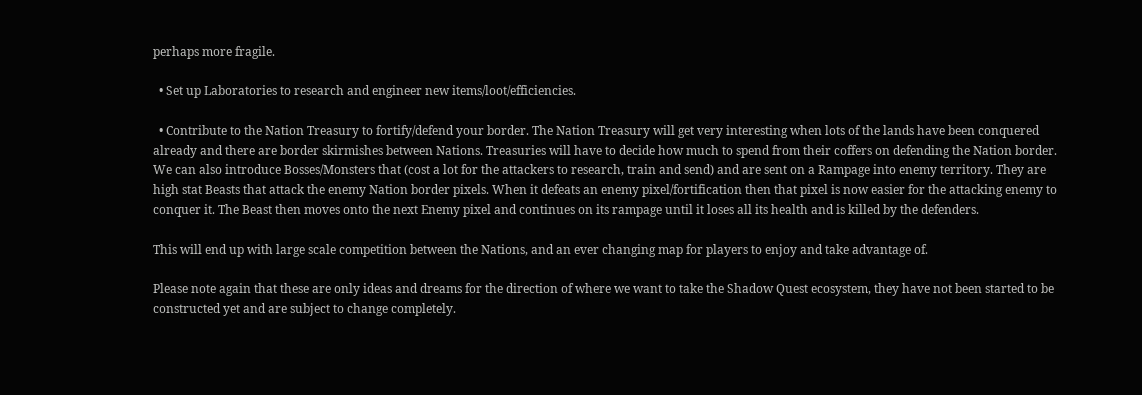perhaps more fragile.

  • Set up Laboratories to research and engineer new items/loot/efficiencies.

  • Contribute to the Nation Treasury to fortify/defend your border. The Nation Treasury will get very interesting when lots of the lands have been conquered already and there are border skirmishes between Nations. Treasuries will have to decide how much to spend from their coffers on defending the Nation border. We can also introduce Bosses/Monsters that (cost a lot for the attackers to research, train and send) and are sent on a Rampage into enemy territory. They are high stat Beasts that attack the enemy Nation border pixels. When it defeats an enemy pixel/fortification then that pixel is now easier for the attacking enemy to conquer it. The Beast then moves onto the next Enemy pixel and continues on its rampage until it loses all its health and is killed by the defenders.

This will end up with large scale competition between the Nations, and an ever changing map for players to enjoy and take advantage of.

Please note again that these are only ideas and dreams for the direction of where we want to take the Shadow Quest ecosystem, they have not been started to be constructed yet and are subject to change completely.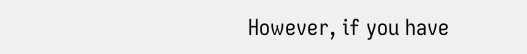However, if you have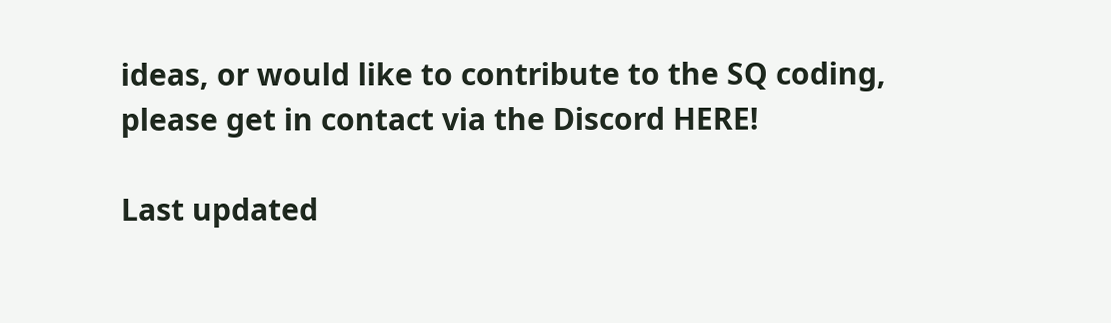ideas, or would like to contribute to the SQ coding, please get in contact via the Discord HERE!

Last updated